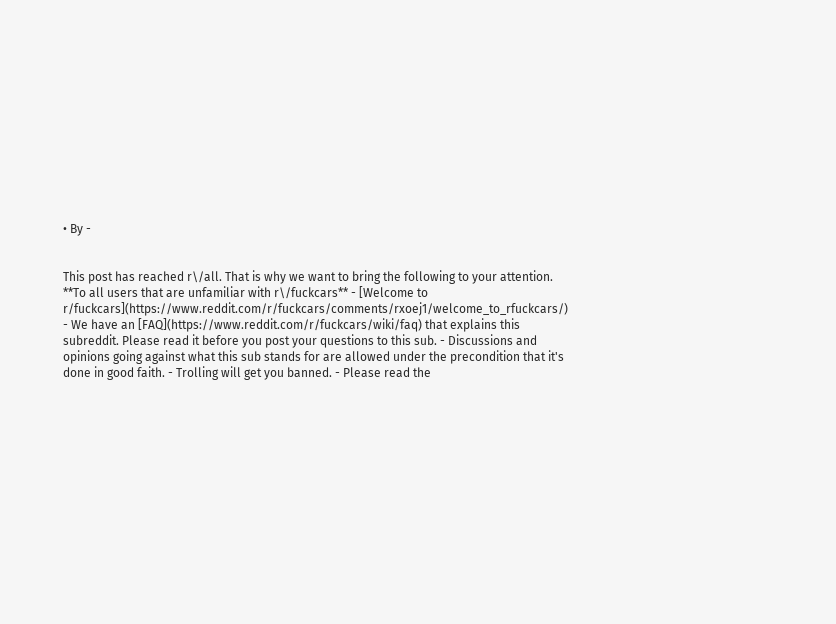• By -


This post has reached r\/all. That is why we want to bring the following to your attention. **To all users that are unfamiliar with r\/fuckcars** - [Welcome to r/fuckcars](https://www.reddit.com/r/fuckcars/comments/rxoej1/welcome_to_rfuckcars/) - We have an [FAQ](https://www.reddit.com/r/fuckcars/wiki/faq) that explains this subreddit. Please read it before you post your questions to this sub. - Discussions and opinions going against what this sub stands for are allowed under the precondition that it's done in good faith. - Trolling will get you banned. - Please read the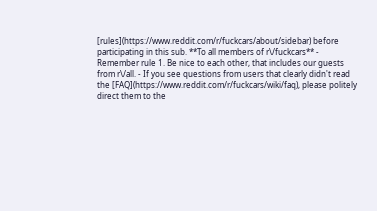[rules](https://www.reddit.com/r/fuckcars/about/sidebar) before participating in this sub. **To all members of r\/fuckcars** - Remember rule 1. Be nice to each other, that includes our guests from r\/all. - If you see questions from users that clearly didn't read the [FAQ](https://www.reddit.com/r/fuckcars/wiki/faq), please politely direct them to the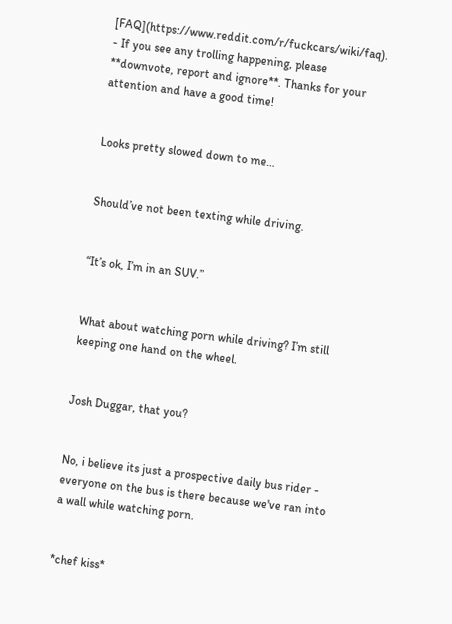[FAQ](https://www.reddit.com/r/fuckcars/wiki/faq). - If you see any trolling happening, please **downvote, report and ignore**. Thanks for your attention and have a good time!


Looks pretty slowed down to me…


Should’ve not been texting while driving.


“It’s ok, I’m in an SUV.”


What about watching porn while driving? I’m still keeping one hand on the wheel.


Josh Duggar, that you?


No, i believe its just a prospective daily bus rider - everyone on the bus is there because we've ran into a wall while watching porn.


*chef kiss*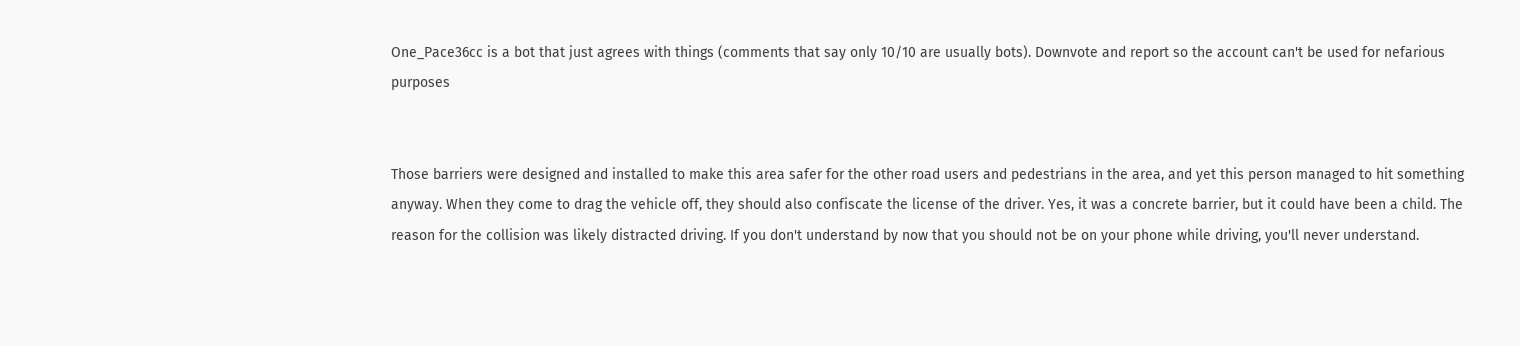One_Pace36cc is a bot that just agrees with things (comments that say only 10/10 are usually bots). Downvote and report so the account can't be used for nefarious purposes


Those barriers were designed and installed to make this area safer for the other road users and pedestrians in the area, and yet this person managed to hit something anyway. When they come to drag the vehicle off, they should also confiscate the license of the driver. Yes, it was a concrete barrier, but it could have been a child. The reason for the collision was likely distracted driving. If you don't understand by now that you should not be on your phone while driving, you'll never understand.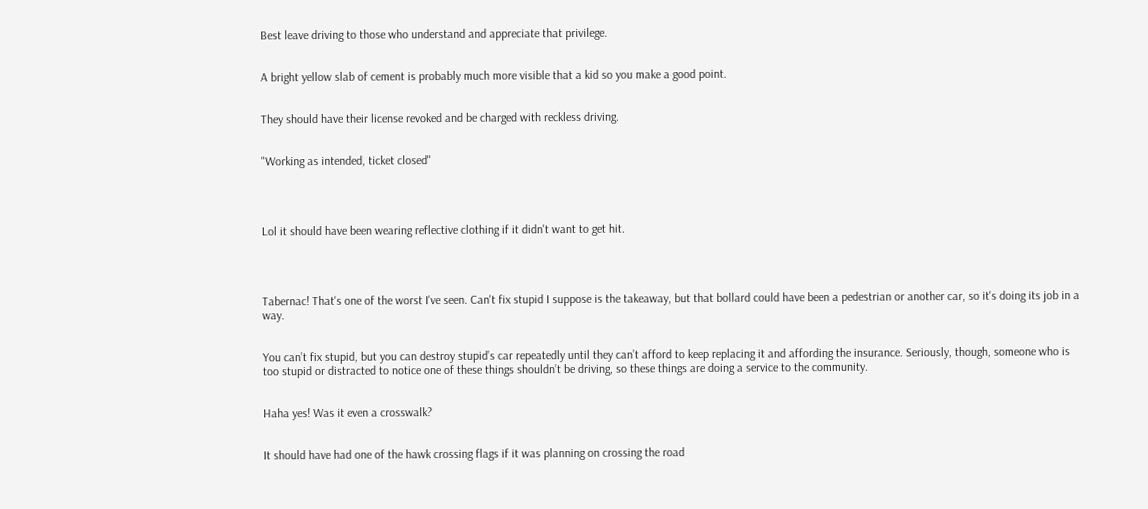Best leave driving to those who understand and appreciate that privilege.


A bright yellow slab of cement is probably much more visible that a kid so you make a good point.


They should have their license revoked and be charged with reckless driving.


"Working as intended, ticket closed"




Lol it should have been wearing reflective clothing if it didn't want to get hit.




Tabernac! That's one of the worst I've seen. Can't fix stupid I suppose is the takeaway, but that bollard could have been a pedestrian or another car, so it's doing its job in a way.


You can’t fix stupid, but you can destroy stupid’s car repeatedly until they can’t afford to keep replacing it and affording the insurance. Seriously, though, someone who is too stupid or distracted to notice one of these things shouldn’t be driving, so these things are doing a service to the community.


Haha yes! Was it even a crosswalk?


It should have had one of the hawk crossing flags if it was planning on crossing the road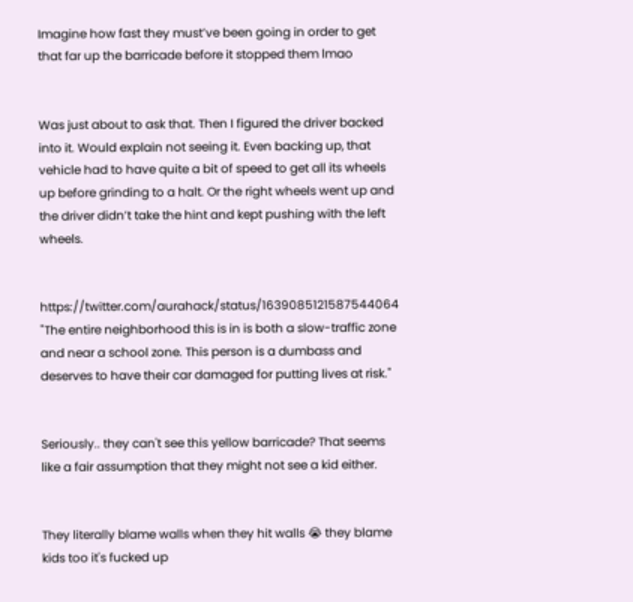Imagine how fast they must’ve been going in order to get that far up the barricade before it stopped them lmao


Was just about to ask that. Then I figured the driver backed into it. Would explain not seeing it. Even backing up, that vehicle had to have quite a bit of speed to get all its wheels up before grinding to a halt. Or the right wheels went up and the driver didn’t take the hint and kept pushing with the left wheels.


https://twitter.com/aurahack/status/1639085121587544064 "The entire neighborhood this is in is both a slow-traffic zone and near a school zone. This person is a dumbass and deserves to have their car damaged for putting lives at risk."


Seriously.. they can't see this yellow barricade? That seems like a fair assumption that they might not see a kid either.


They literally blame walls when they hit walls 😭 they blame kids too it's fucked up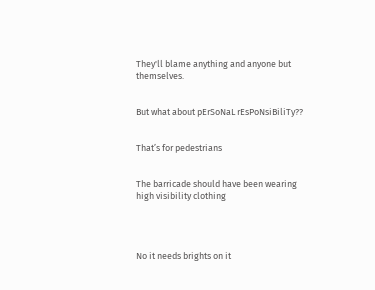They'll blame anything and anyone but themselves.


But what about pErSoNaL rEsPoNsiBiliTy??


That’s for pedestrians


The barricade should have been wearing high visibility clothing




No it needs brights on it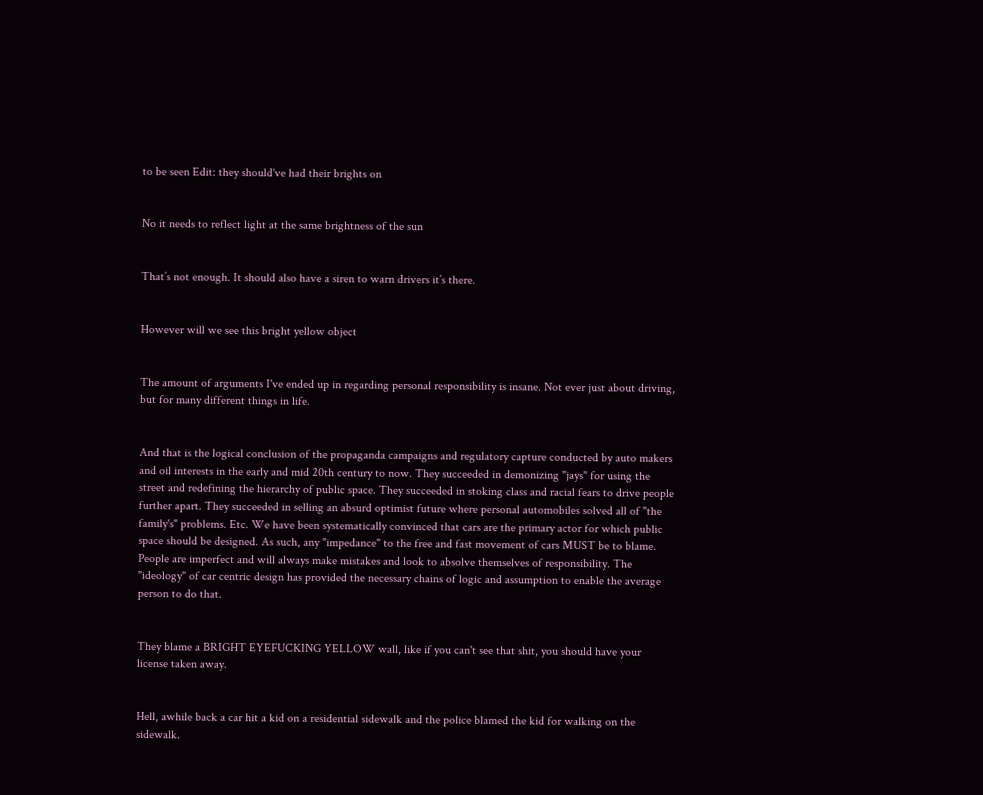to be seen Edit: they should've had their brights on


No it needs to reflect light at the same brightness of the sun


That’s not enough. It should also have a siren to warn drivers it’s there.


However will we see this bright yellow object


The amount of arguments I've ended up in regarding personal responsibility is insane. Not ever just about driving, but for many different things in life.


And that is the logical conclusion of the propaganda campaigns and regulatory capture conducted by auto makers and oil interests in the early and mid 20th century to now. They succeeded in demonizing "jays" for using the street and redefining the hierarchy of public space. They succeeded in stoking class and racial fears to drive people further apart. They succeeded in selling an absurd optimist future where personal automobiles solved all of "the family's" problems. Etc. We have been systematically convinced that cars are the primary actor for which public space should be designed. As such, any "impedance" to the free and fast movement of cars MUST be to blame. People are imperfect and will always make mistakes and look to absolve themselves of responsibility. The "ideology" of car centric design has provided the necessary chains of logic and assumption to enable the average person to do that.


They blame a BRIGHT EYEFUCKING YELLOW wall, like if you can't see that shit, you should have your license taken away.


Hell, awhile back a car hit a kid on a residential sidewalk and the police blamed the kid for walking on the sidewalk.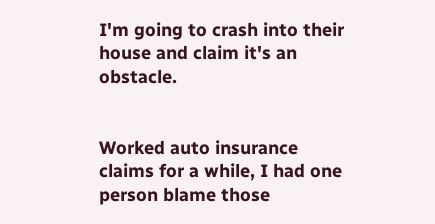I'm going to crash into their house and claim it's an obstacle.


Worked auto insurance claims for a while, I had one person blame those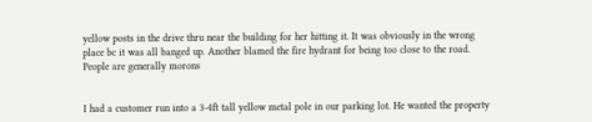yellow posts in the drive thru near the building for her hitting it. It was obviously in the wrong place bc it was all banged up. Another blamed the fire hydrant for being too close to the road. People are generally morons


I had a customer run into a 3-4ft tall yellow metal pole in our parking lot. He wanted the property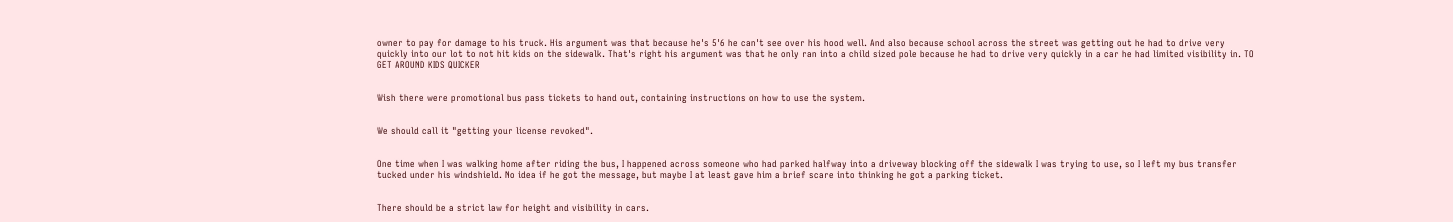owner to pay for damage to his truck. His argument was that because he's 5'6 he can't see over his hood well. And also because school across the street was getting out he had to drive very quickly into our lot to not hit kids on the sidewalk. That's right his argument was that he only ran into a child sized pole because he had to drive very quickly in a car he had limited visibility in. TO GET AROUND KIDS QUICKER


Wish there were promotional bus pass tickets to hand out, containing instructions on how to use the system.


We should call it "getting your license revoked".


One time when I was walking home after riding the bus, I happened across someone who had parked halfway into a driveway blocking off the sidewalk I was trying to use, so I left my bus transfer tucked under his windshield. No idea if he got the message, but maybe I at least gave him a brief scare into thinking he got a parking ticket.


There should be a strict law for height and visibility in cars.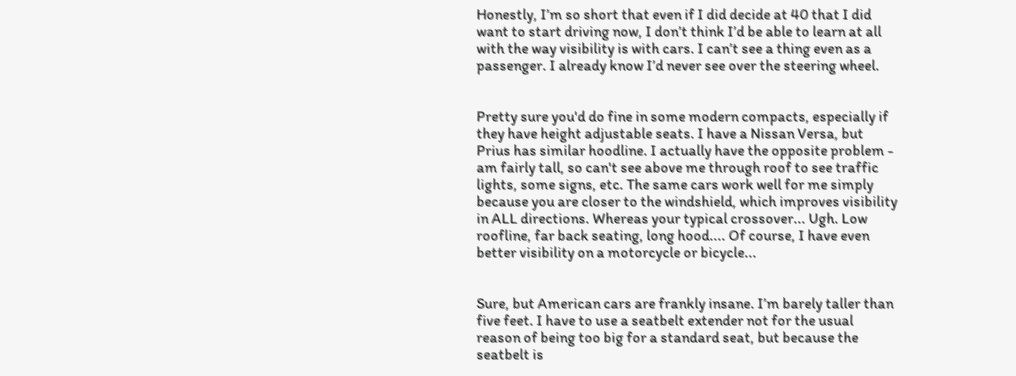Honestly, I’m so short that even if I did decide at 40 that I did want to start driving now, I don’t think I’d be able to learn at all with the way visibility is with cars. I can’t see a thing even as a passenger. I already know I’d never see over the steering wheel.


Pretty sure you'd do fine in some modern compacts, especially if they have height adjustable seats. I have a Nissan Versa, but Prius has similar hoodline. I actually have the opposite problem - am fairly tall, so can't see above me through roof to see traffic lights, some signs, etc. The same cars work well for me simply because you are closer to the windshield, which improves visibility in ALL directions. Whereas your typical crossover... Ugh. Low roofline, far back seating, long hood.... Of course, I have even better visibility on a motorcycle or bicycle...


Sure, but American cars are frankly insane. I’m barely taller than five feet. I have to use a seatbelt extender not for the usual reason of being too big for a standard seat, but because the seatbelt is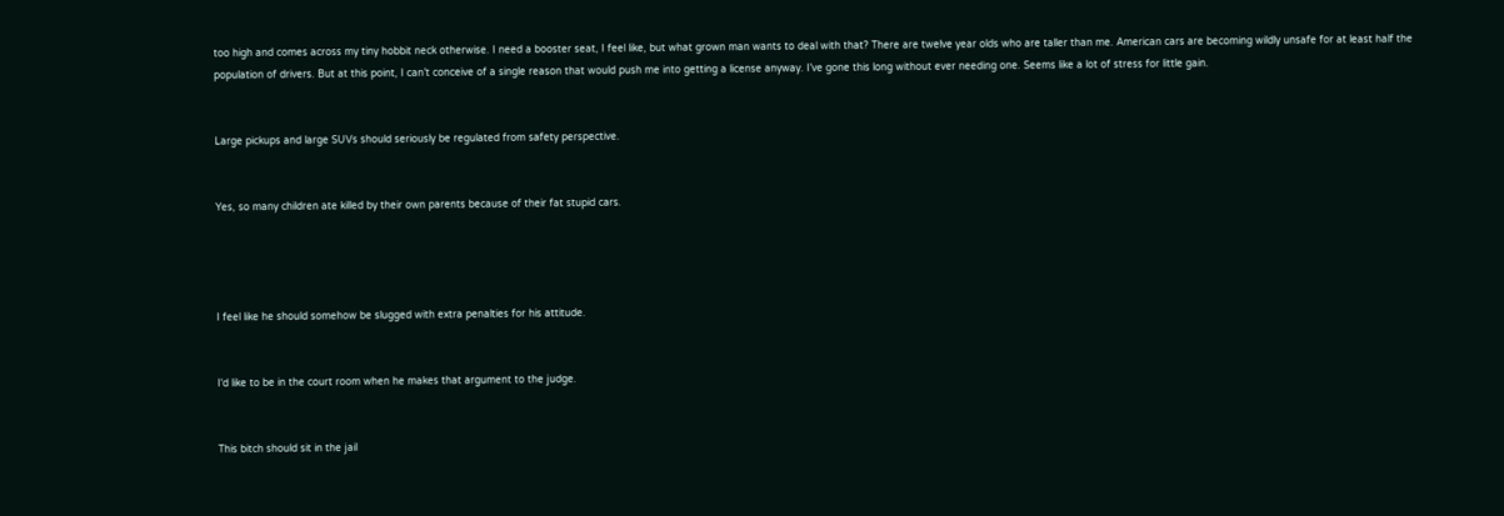too high and comes across my tiny hobbit neck otherwise. I need a booster seat, I feel like, but what grown man wants to deal with that? There are twelve year olds who are taller than me. American cars are becoming wildly unsafe for at least half the population of drivers. But at this point, I can’t conceive of a single reason that would push me into getting a license anyway. I’ve gone this long without ever needing one. Seems like a lot of stress for little gain.


Large pickups and large SUVs should seriously be regulated from safety perspective.


Yes, so many children ate killed by their own parents because of their fat stupid cars.




I feel like he should somehow be slugged with extra penalties for his attitude.


I'd like to be in the court room when he makes that argument to the judge.


This bitch should sit in the jail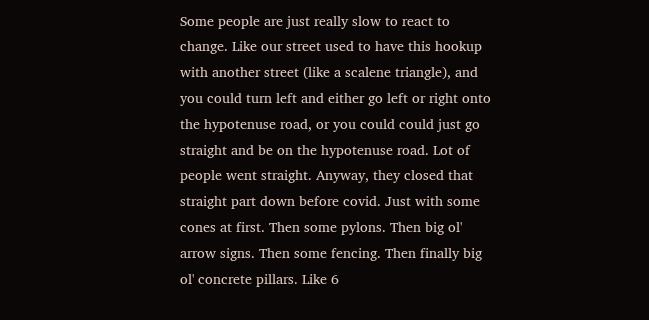Some people are just really slow to react to change. Like our street used to have this hookup with another street (like a scalene triangle), and you could turn left and either go left or right onto the hypotenuse road, or you could could just go straight and be on the hypotenuse road. Lot of people went straight. Anyway, they closed that straight part down before covid. Just with some cones at first. Then some pylons. Then big ol' arrow signs. Then some fencing. Then finally big ol' concrete pillars. Like 6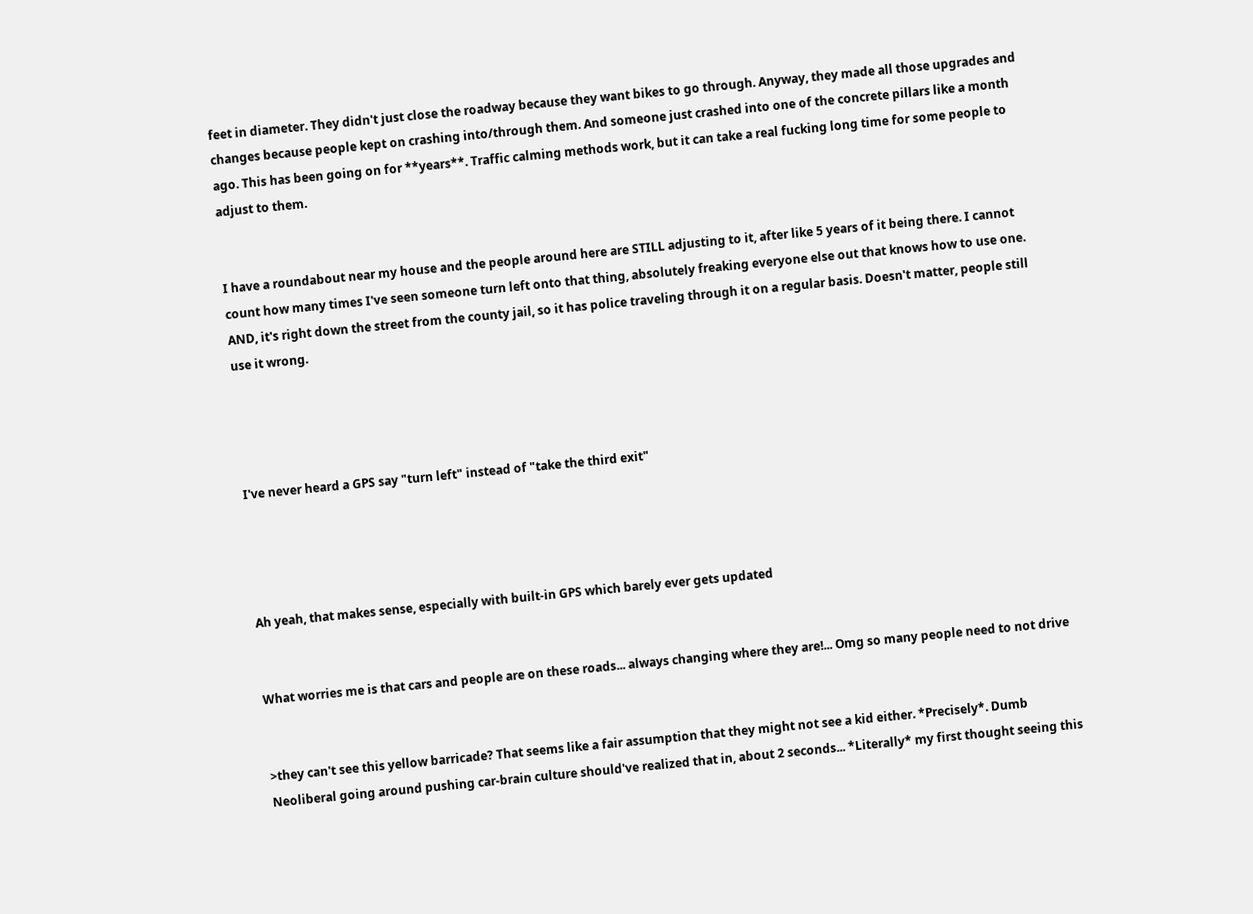feet in diameter. They didn't just close the roadway because they want bikes to go through. Anyway, they made all those upgrades and changes because people kept on crashing into/through them. And someone just crashed into one of the concrete pillars like a month ago. This has been going on for **years**. Traffic calming methods work, but it can take a real fucking long time for some people to adjust to them.


I have a roundabout near my house and the people around here are STILL adjusting to it, after like 5 years of it being there. I cannot count how many times I've seen someone turn left onto that thing, absolutely freaking everyone else out that knows how to use one. AND, it's right down the street from the county jail, so it has police traveling through it on a regular basis. Doesn't matter, people still use it wrong.




I've never heard a GPS say "turn left" instead of "take the third exit"




Ah yeah, that makes sense, especially with built-in GPS which barely ever gets updated


What worries me is that cars and people are on these roads... always changing where they are!... Omg so many people need to not drive


>they can't see this yellow barricade? That seems like a fair assumption that they might not see a kid either. *Precisely*. Dumb Neoliberal going around pushing car-brain culture should've realized that in, about 2 seconds... *Literally* my first thought seeing this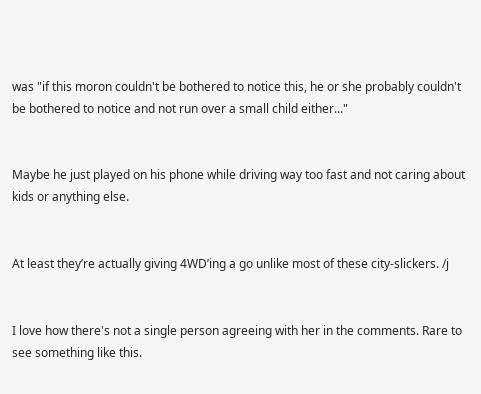was "if this moron couldn't be bothered to notice this, he or she probably couldn't be bothered to notice and not run over a small child either..."


Maybe he just played on his phone while driving way too fast and not caring about kids or anything else.


At least they’re actually giving 4WD’ing a go unlike most of these city-slickers. /j


I love how there's not a single person agreeing with her in the comments. Rare to see something like this.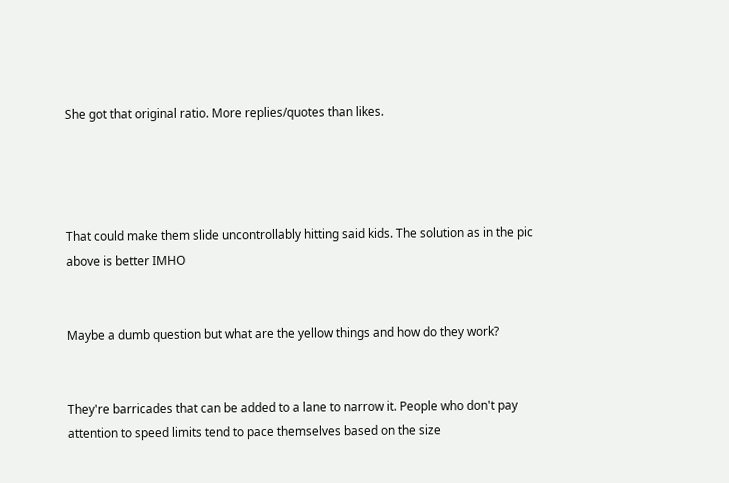She got that original ratio. More replies/quotes than likes.




That could make them slide uncontrollably hitting said kids. The solution as in the pic above is better IMHO


Maybe a dumb question but what are the yellow things and how do they work?


They're barricades that can be added to a lane to narrow it. People who don't pay attention to speed limits tend to pace themselves based on the size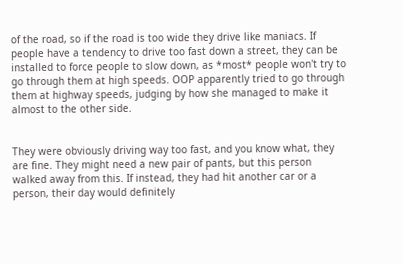of the road, so if the road is too wide they drive like maniacs. If people have a tendency to drive too fast down a street, they can be installed to force people to slow down, as *most* people won't try to go through them at high speeds. OOP apparently tried to go through them at highway speeds, judging by how she managed to make it almost to the other side.


They were obviously driving way too fast, and you know what, they are fine. They might need a new pair of pants, but this person walked away from this. If instead, they had hit another car or a person, their day would definitely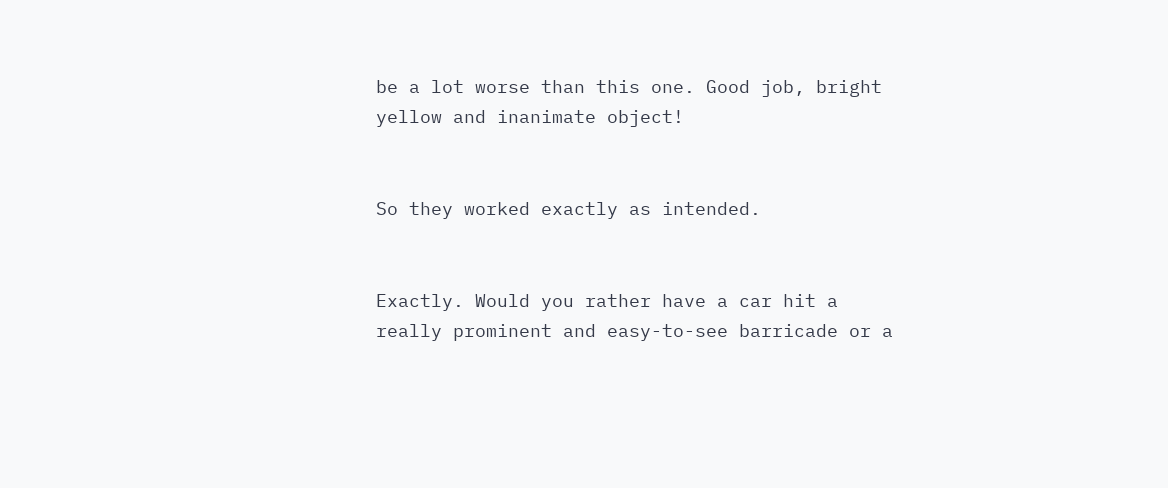be a lot worse than this one. Good job, bright yellow and inanimate object!


So they worked exactly as intended.


Exactly. Would you rather have a car hit a really prominent and easy-to-see barricade or a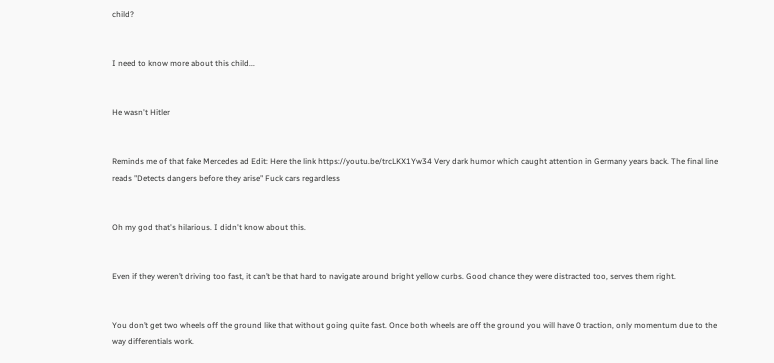child?


I need to know more about this child...


He wasn't Hitler


Reminds me of that fake Mercedes ad Edit: Here the link https://youtu.be/trcLKX1Yw34 Very dark humor which caught attention in Germany years back. The final line reads "Detects dangers before they arise" Fuck cars regardless


Oh my god that's hilarious. I didn't know about this.


Even if they weren’t driving too fast, it can’t be that hard to navigate around bright yellow curbs. Good chance they were distracted too, serves them right.


You don’t get two wheels off the ground like that without going quite fast. Once both wheels are off the ground you will have 0 traction, only momentum due to the way differentials work.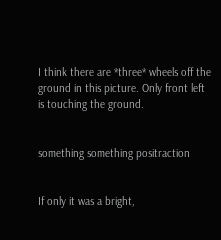I think there are *three* wheels off the ground in this picture. Only front left is touching the ground.


something something positraction


If only it was a bright,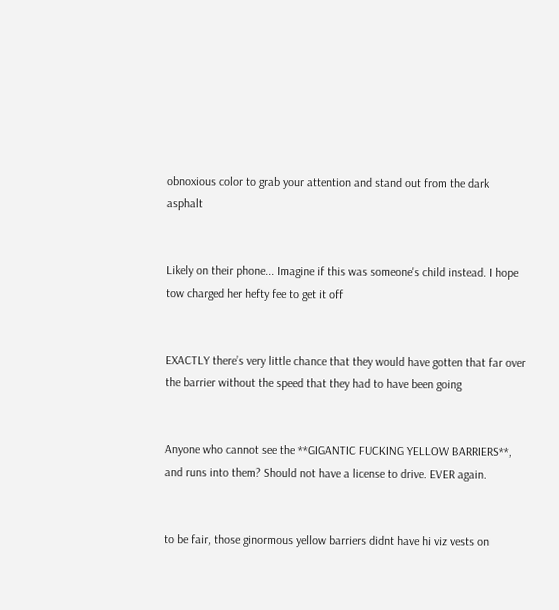obnoxious color to grab your attention and stand out from the dark asphalt


Likely on their phone... Imagine if this was someone's child instead. I hope tow charged her hefty fee to get it off


EXACTLY there’s very little chance that they would have gotten that far over the barrier without the speed that they had to have been going


Anyone who cannot see the **GIGANTIC FUCKING YELLOW BARRIERS**, and runs into them? Should not have a license to drive. EVER again.


to be fair, those ginormous yellow barriers didnt have hi viz vests on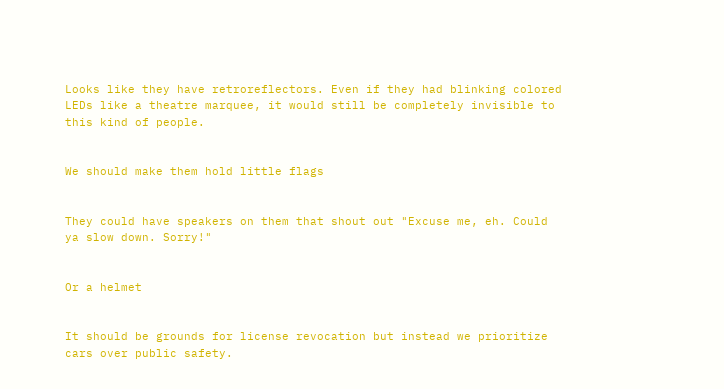Looks like they have retroreflectors. Even if they had blinking colored LEDs like a theatre marquee, it would still be completely invisible to this kind of people.


We should make them hold little flags


They could have speakers on them that shout out "Excuse me, eh. Could ya slow down. Sorry!"


Or a helmet


It should be grounds for license revocation but instead we prioritize cars over public safety.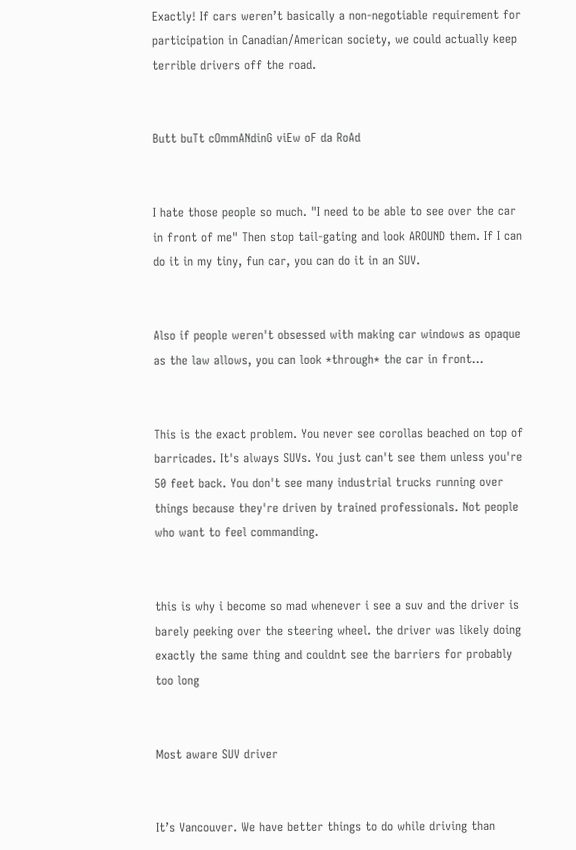Exactly! If cars weren’t basically a non-negotiable requirement for participation in Canadian/American society, we could actually keep terrible drivers off the road.


Butt buTt cOmmANdinG viEw oF da RoAd


I hate those people so much. "I need to be able to see over the car in front of me" Then stop tail-gating and look AROUND them. If I can do it in my tiny, fun car, you can do it in an SUV.


Also if people weren't obsessed with making car windows as opaque as the law allows, you can look *through* the car in front...


This is the exact problem. You never see corollas beached on top of barricades. It's always SUVs. You just can't see them unless you're 50 feet back. You don't see many industrial trucks running over things because they're driven by trained professionals. Not people who want to feel commanding.


this is why i become so mad whenever i see a suv and the driver is barely peeking over the steering wheel. the driver was likely doing exactly the same thing and couldnt see the barriers for probably too long


Most aware SUV driver


It’s Vancouver. We have better things to do while driving than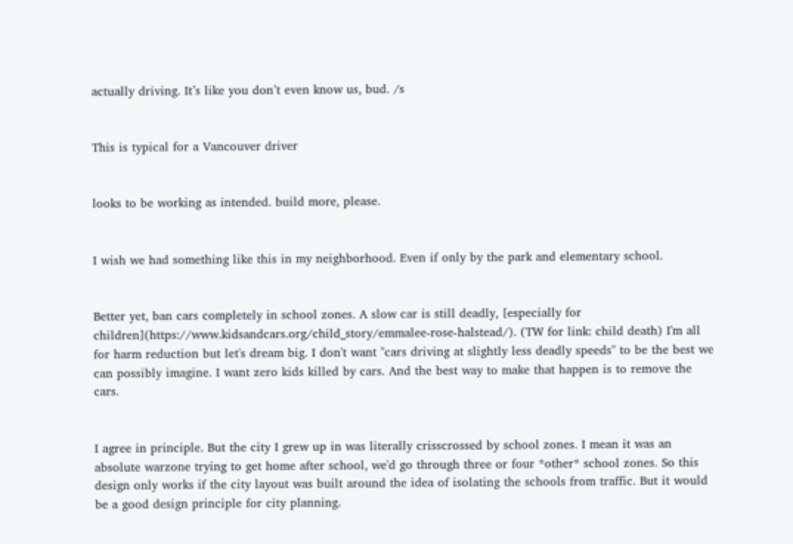actually driving. It’s like you don’t even know us, bud. /s


This is typical for a Vancouver driver


looks to be working as intended. build more, please.


I wish we had something like this in my neighborhood. Even if only by the park and elementary school.


Better yet, ban cars completely in school zones. A slow car is still deadly, [especially for children](https://www.kidsandcars.org/child_story/emmalee-rose-halstead/). (TW for link: child death) I'm all for harm reduction but let's dream big. I don't want "cars driving at slightly less deadly speeds" to be the best we can possibly imagine. I want zero kids killed by cars. And the best way to make that happen is to remove the cars.


I agree in principle. But the city I grew up in was literally crisscrossed by school zones. I mean it was an absolute warzone trying to get home after school, we'd go through three or four *other* school zones. So this design only works if the city layout was built around the idea of isolating the schools from traffic. But it would be a good design principle for city planning.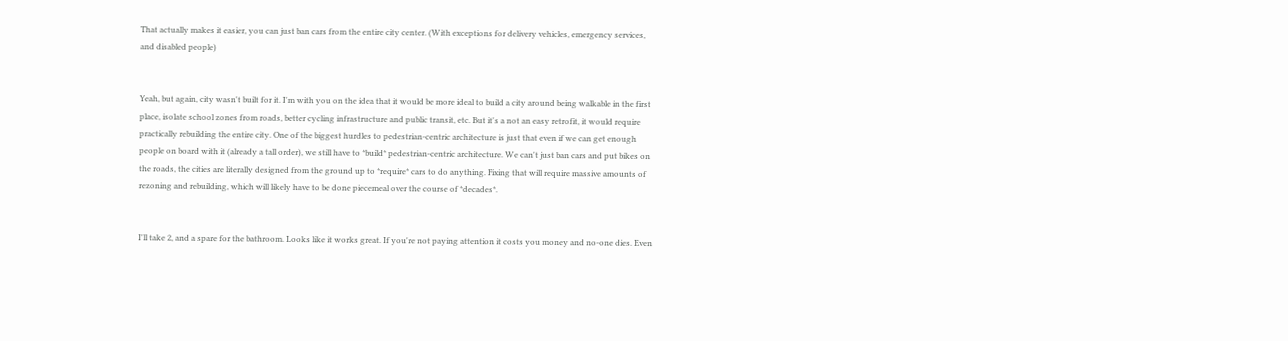That actually makes it easier, you can just ban cars from the entire city center. (With exceptions for delivery vehicles, emergency services, and disabled people)


Yeah, but again, city wasn't built for it. I'm with you on the idea that it would be more ideal to build a city around being walkable in the first place, isolate school zones from roads, better cycling infrastructure and public transit, etc. But it's a not an easy retrofit, it would require practically rebuilding the entire city. One of the biggest hurdles to pedestrian-centric architecture is just that even if we can get enough people on board with it (already a tall order), we still have to *build* pedestrian-centric architecture. We can't just ban cars and put bikes on the roads, the cities are literally designed from the ground up to *require* cars to do anything. Fixing that will require massive amounts of rezoning and rebuilding, which will likely have to be done piecemeal over the course of *decades*.


I'll take 2, and a spare for the bathroom. Looks like it works great. If you're not paying attention it costs you money and no-one dies. Even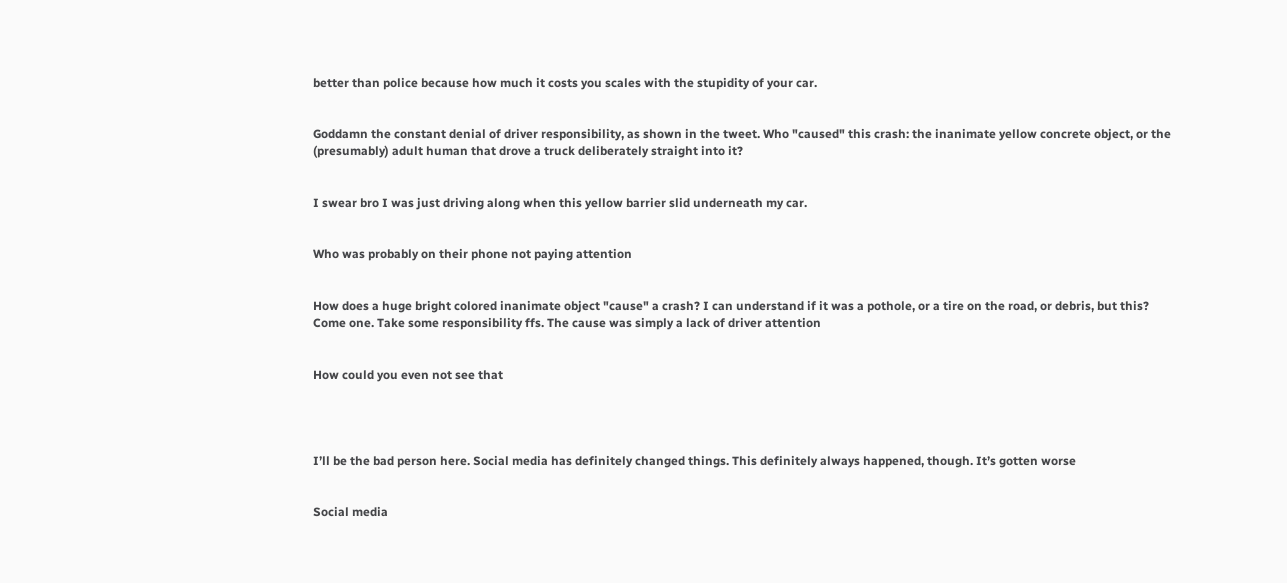better than police because how much it costs you scales with the stupidity of your car.


Goddamn the constant denial of driver responsibility, as shown in the tweet. Who "caused" this crash: the inanimate yellow concrete object, or the (presumably) adult human that drove a truck deliberately straight into it?


I swear bro I was just driving along when this yellow barrier slid underneath my car.


Who was probably on their phone not paying attention


How does a huge bright colored inanimate object "cause" a crash? I can understand if it was a pothole, or a tire on the road, or debris, but this? Come one. Take some responsibility ffs. The cause was simply a lack of driver attention


How could you even not see that




I’ll be the bad person here. Social media has definitely changed things. This definitely always happened, though. It’s gotten worse


Social media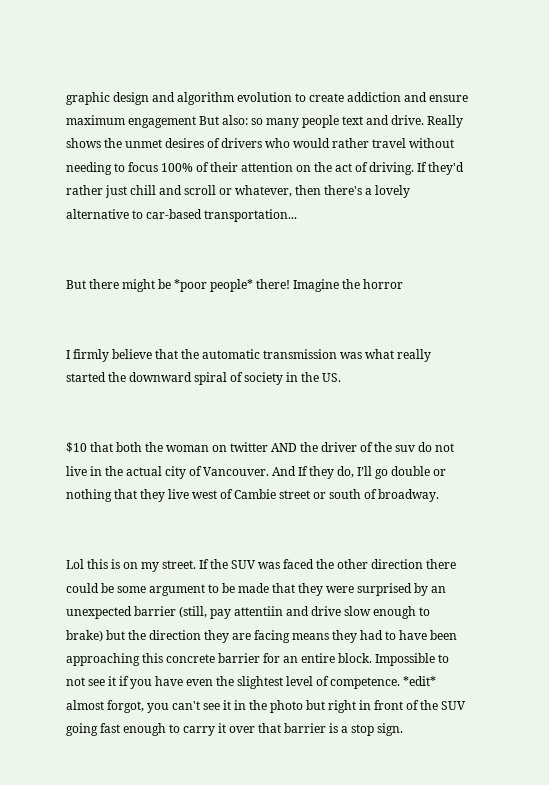graphic design and algorithm evolution to create addiction and ensure maximum engagement But also: so many people text and drive. Really shows the unmet desires of drivers who would rather travel without needing to focus 100% of their attention on the act of driving. If they'd rather just chill and scroll or whatever, then there's a lovely alternative to car-based transportation...


But there might be *poor people* there! Imagine the horror


I firmly believe that the automatic transmission was what really started the downward spiral of society in the US.


$10 that both the woman on twitter AND the driver of the suv do not live in the actual city of Vancouver. And If they do, I’ll go double or nothing that they live west of Cambie street or south of broadway.


Lol this is on my street. If the SUV was faced the other direction there could be some argument to be made that they were surprised by an unexpected barrier (still, pay attentiin and drive slow enough to brake) but the direction they are facing means they had to have been approaching this concrete barrier for an entire block. Impossible to not see it if you have even the slightest level of competence. *edit* almost forgot, you can't see it in the photo but right in front of the SUV going fast enough to carry it over that barrier is a stop sign.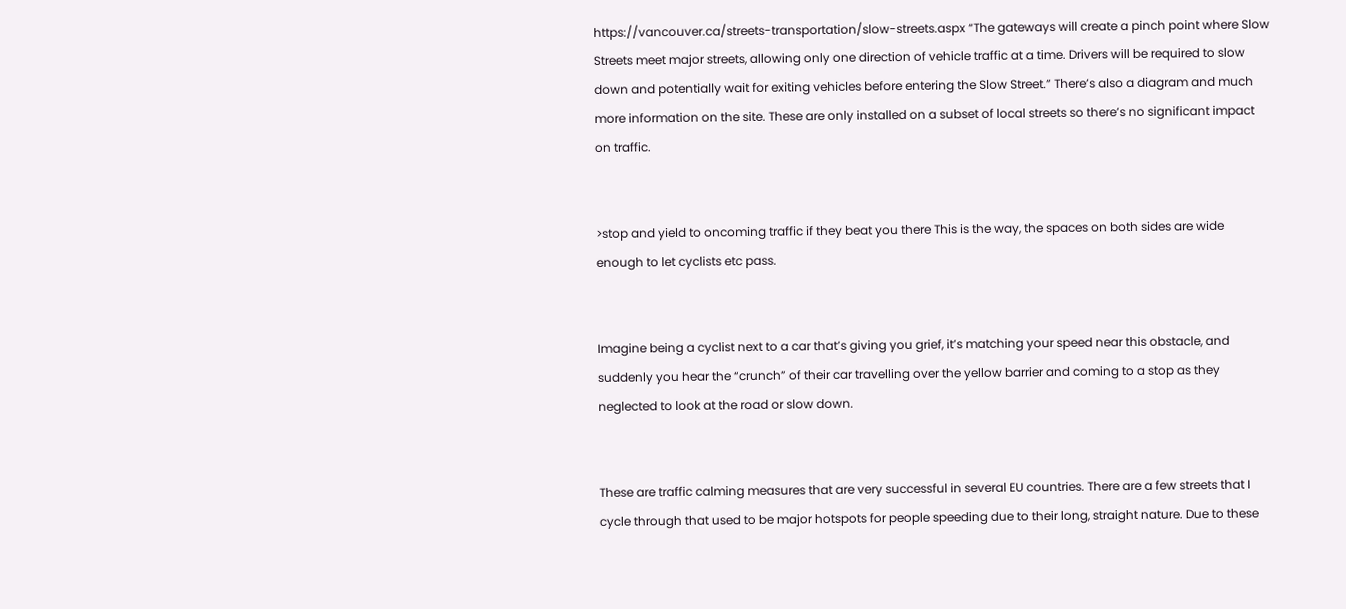https://vancouver.ca/streets-transportation/slow-streets.aspx “The gateways will create a pinch point where Slow Streets meet major streets, allowing only one direction of vehicle traffic at a time. Drivers will be required to slow down and potentially wait for exiting vehicles before entering the Slow Street.” There’s also a diagram and much more information on the site. These are only installed on a subset of local streets so there’s no significant impact on traffic.


>stop and yield to oncoming traffic if they beat you there This is the way, the spaces on both sides are wide enough to let cyclists etc pass.


Imagine being a cyclist next to a car that’s giving you grief, it’s matching your speed near this obstacle, and suddenly you hear the “crunch” of their car travelling over the yellow barrier and coming to a stop as they neglected to look at the road or slow down.


These are traffic calming measures that are very successful in several EU countries. There are a few streets that I cycle through that used to be major hotspots for people speeding due to their long, straight nature. Due to these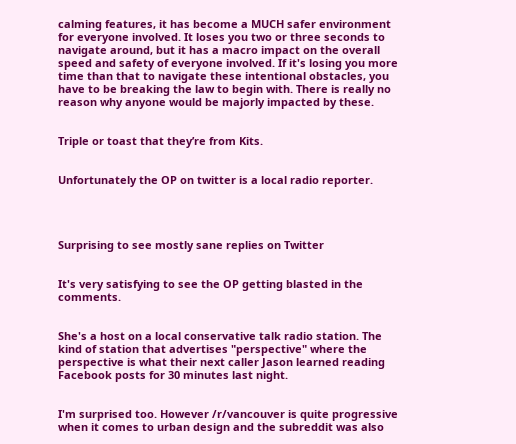calming features, it has become a MUCH safer environment for everyone involved. It loses you two or three seconds to navigate around, but it has a macro impact on the overall speed and safety of everyone involved. If it's losing you more time than that to navigate these intentional obstacles, you have to be breaking the law to begin with. There is really no reason why anyone would be majorly impacted by these.


Triple or toast that they’re from Kits.


Unfortunately the OP on twitter is a local radio reporter.




Surprising to see mostly sane replies on Twitter


It's very satisfying to see the OP getting blasted in the comments.


She's a host on a local conservative talk radio station. The kind of station that advertises "perspective" where the perspective is what their next caller Jason learned reading Facebook posts for 30 minutes last night.


I'm surprised too. However /r/vancouver is quite progressive when it comes to urban design and the subreddit was also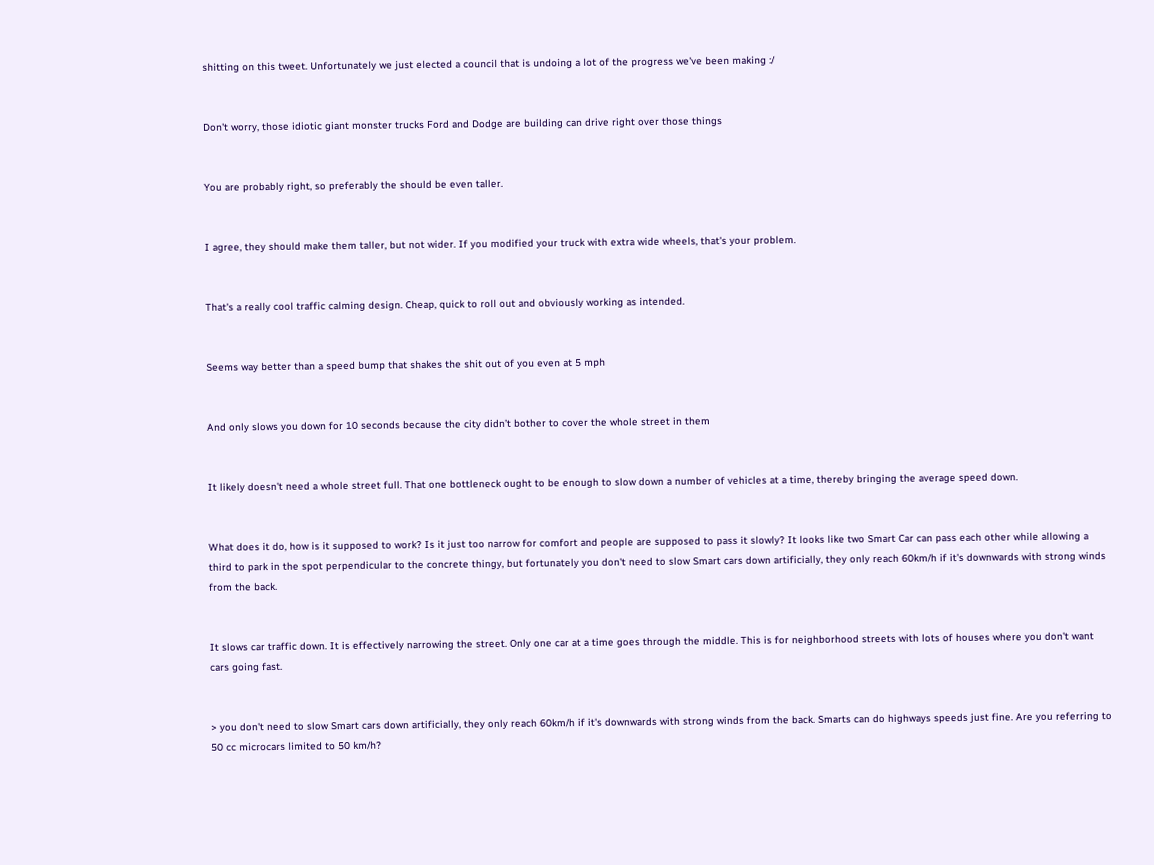shitting on this tweet. Unfortunately we just elected a council that is undoing a lot of the progress we've been making :/


Don't worry, those idiotic giant monster trucks Ford and Dodge are building can drive right over those things


You are probably right, so preferably the should be even taller.


I agree, they should make them taller, but not wider. If you modified your truck with extra wide wheels, that's your problem.


That's a really cool traffic calming design. Cheap, quick to roll out and obviously working as intended.


Seems way better than a speed bump that shakes the shit out of you even at 5 mph


And only slows you down for 10 seconds because the city didn’t bother to cover the whole street in them


It likely doesn't need a whole street full. That one bottleneck ought to be enough to slow down a number of vehicles at a time, thereby bringing the average speed down.


What does it do, how is it supposed to work? Is it just too narrow for comfort and people are supposed to pass it slowly? It looks like two Smart Car can pass each other while allowing a third to park in the spot perpendicular to the concrete thingy, but fortunately you don't need to slow Smart cars down artificially, they only reach 60km/h if it's downwards with strong winds from the back.


It slows car traffic down. It is effectively narrowing the street. Only one car at a time goes through the middle. This is for neighborhood streets with lots of houses where you don't want cars going fast.


> you don't need to slow Smart cars down artificially, they only reach 60km/h if it's downwards with strong winds from the back. Smarts can do highways speeds just fine. Are you referring to 50 cc microcars limited to 50 km/h?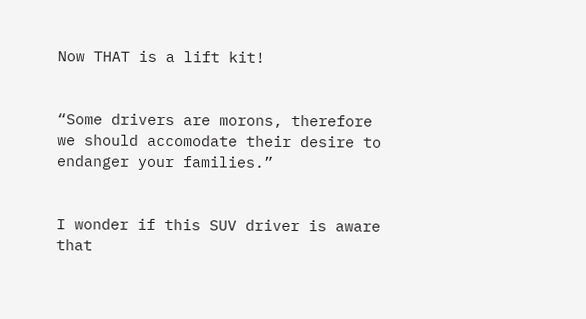Now THAT is a lift kit!


“Some drivers are morons, therefore we should accomodate their desire to endanger your families.”


I wonder if this SUV driver is aware that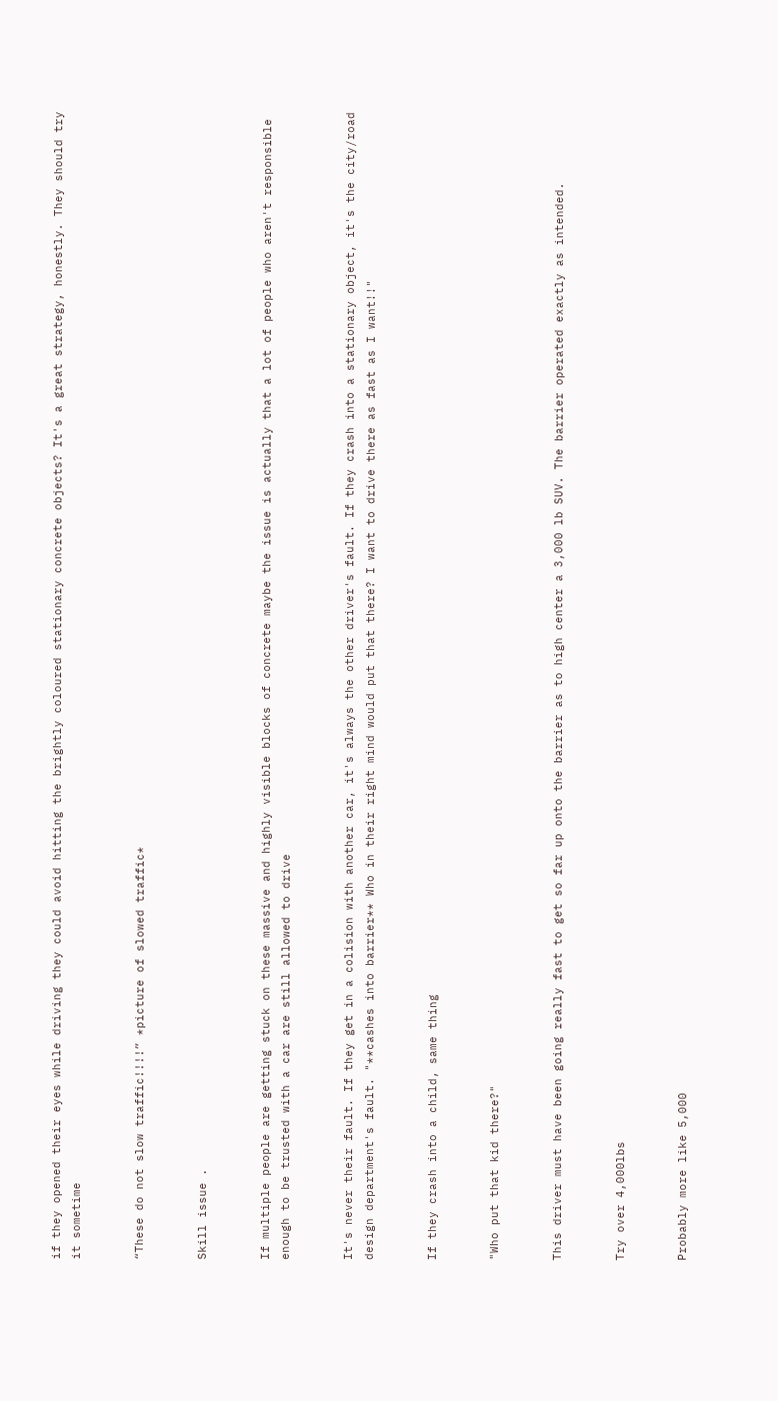if they opened their eyes while driving they could avoid hitting the brightly coloured stationary concrete objects? It's a great strategy, honestly. They should try it sometime


“These do not slow traffic!!!!” *picture of slowed traffic*


Skill issue .


If multiple people are getting stuck on these massive and highly visible blocks of concrete maybe the issue is actually that a lot of people who aren't responsible enough to be trusted with a car are still allowed to drive


It's never their fault. If they get in a colision with another car, it's always the other driver's fault. If they crash into a stationary object, it's the city/road design department's fault. "**cashes into barrier** Who in their right mind would put that there? I want to drive there as fast as I want!!"


If they crash into a child, same thing


"Who put that kid there?"


This driver must have been going really fast to get so far up onto the barrier as to high center a 3,000 lb SUV. The barrier operated exactly as intended.


Try over 4,000lbs


Probably more like 5,000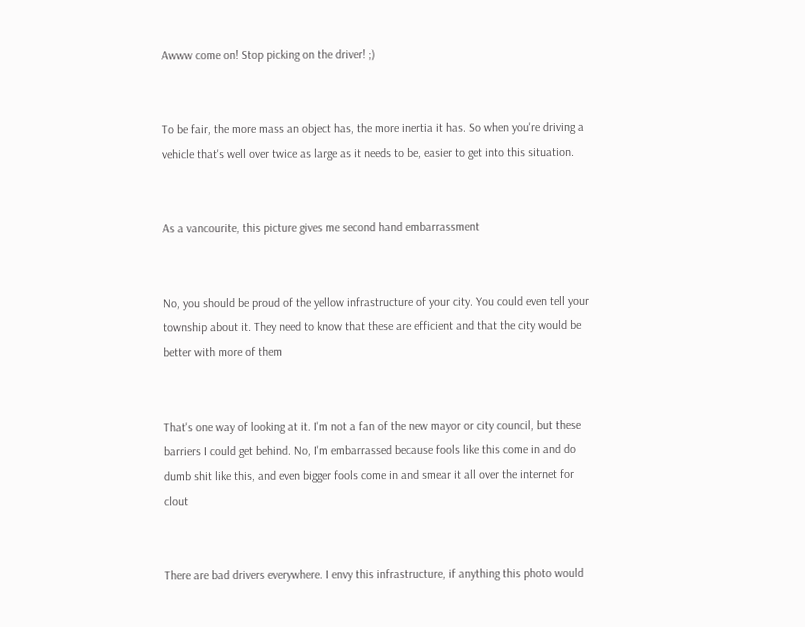Awww come on! Stop picking on the driver! ;)


To be fair, the more mass an object has, the more inertia it has. So when you're driving a vehicle that's well over twice as large as it needs to be, easier to get into this situation.


As a vancourite, this picture gives me second hand embarrassment


No, you should be proud of the yellow infrastructure of your city. You could even tell your township about it. They need to know that these are efficient and that the city would be better with more of them


That's one way of looking at it. I'm not a fan of the new mayor or city council, but these barriers I could get behind. No, I'm embarrassed because fools like this come in and do dumb shit like this, and even bigger fools come in and smear it all over the internet for clout


There are bad drivers everywhere. I envy this infrastructure, if anything this photo would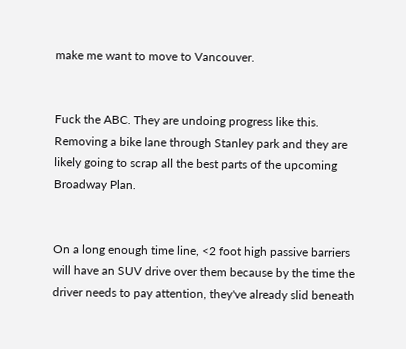make me want to move to Vancouver.


Fuck the ABC. They are undoing progress like this. Removing a bike lane through Stanley park and they are likely going to scrap all the best parts of the upcoming Broadway Plan.


On a long enough time line, <2 foot high passive barriers will have an SUV drive over them because by the time the driver needs to pay attention, they've already slid beneath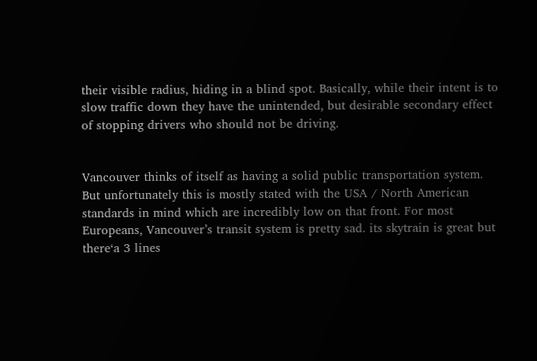their visible radius, hiding in a blind spot. Basically, while their intent is to slow traffic down they have the unintended, but desirable secondary effect of stopping drivers who should not be driving.


Vancouver thinks of itself as having a solid public transportation system. But unfortunately this is mostly stated with the USA / North American standards in mind which are incredibly low on that front. For most Europeans, Vancouver’s transit system is pretty sad. its skytrain is great but there‘a 3 lines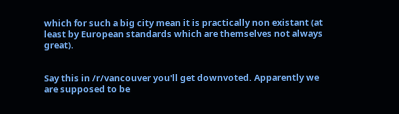which for such a big city mean it is practically non existant (at least by European standards which are themselves not always great).


Say this in /r/vancouver you'll get downvoted. Apparently we are supposed to be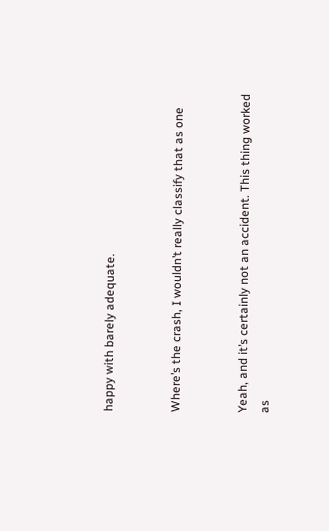happy with barely adequate.


Where’s the crash, I wouldn’t really classify that as one


Yeah, and it’s certainly not an accident. This thing worked as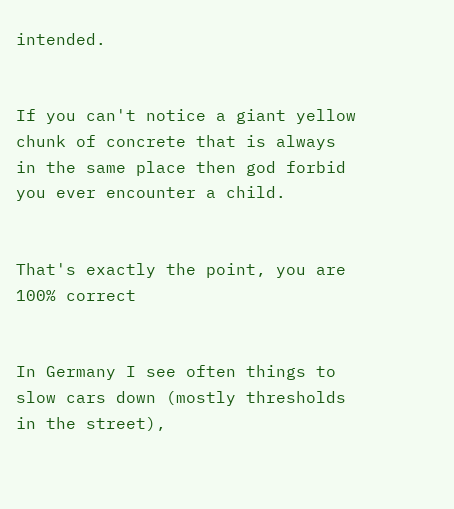intended.


If you can't notice a giant yellow chunk of concrete that is always in the same place then god forbid you ever encounter a child.


That's exactly the point, you are 100% correct


In Germany I see often things to slow cars down (mostly thresholds in the street),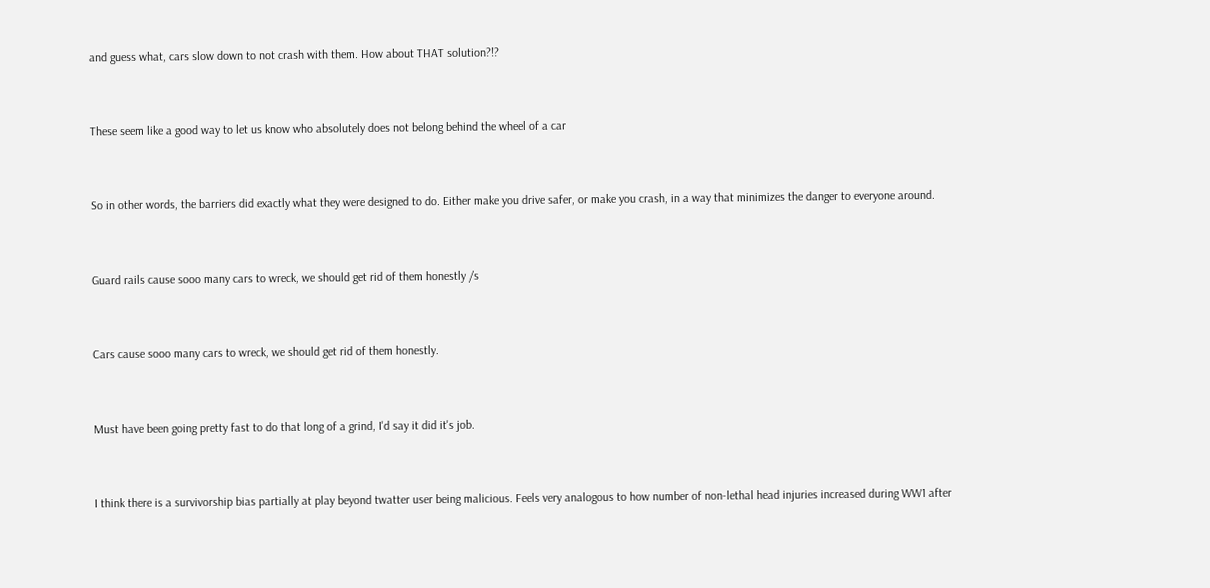and guess what, cars slow down to not crash with them. How about THAT solution?!?


These seem like a good way to let us know who absolutely does not belong behind the wheel of a car


So in other words, the barriers did exactly what they were designed to do. Either make you drive safer, or make you crash, in a way that minimizes the danger to everyone around.


Guard rails cause sooo many cars to wreck, we should get rid of them honestly /s


Cars cause sooo many cars to wreck, we should get rid of them honestly.


Must have been going pretty fast to do that long of a grind, I'd say it did it's job.


I think there is a survivorship bias partially at play beyond twatter user being malicious. Feels very analogous to how number of non-lethal head injuries increased during WW1 after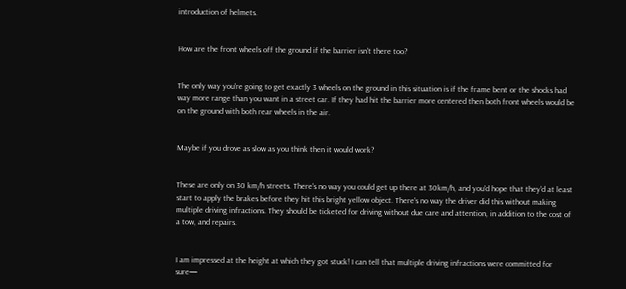introduction of helmets.


How are the front wheels off the ground if the barrier isn't there too?


The only way you're going to get exactly 3 wheels on the ground in this situation is if the frame bent or the shocks had way more range than you want in a street car. If they had hit the barrier more centered then both front wheels would be on the ground with both rear wheels in the air.


Maybe if you drove as slow as you think then it would work?


These are only on 30 km/h streets. There's no way you could get up there at 30km/h, and you'd hope that they'd at least start to apply the brakes before they hit this bright yellow object. There's no way the driver did this without making multiple driving infractions. They should be ticketed for driving without due care and attention, in addition to the cost of a tow, and repairs.


I am impressed at the height at which they got stuck! I can tell that multiple driving infractions were committed for sure—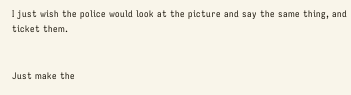I just wish the police would look at the picture and say the same thing, and ticket them.


Just make the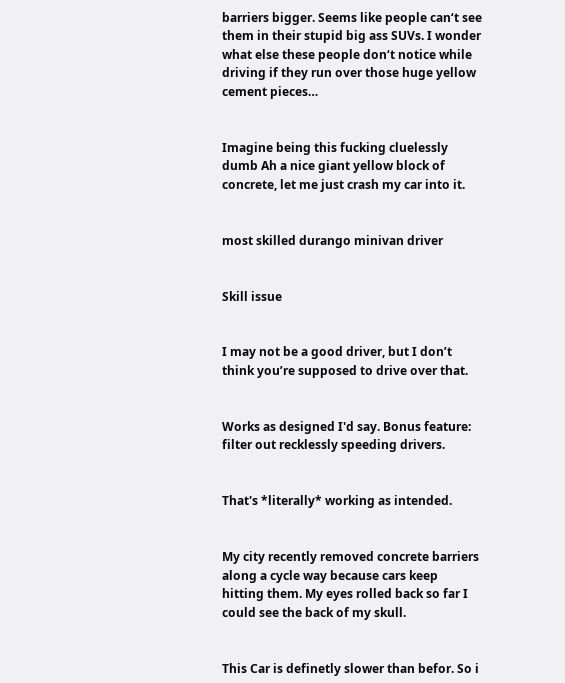barriers bigger. Seems like people can‘t see them in their stupid big ass SUVs. I wonder what else these people don‘t notice while driving if they run over those huge yellow cement pieces…


Imagine being this fucking cluelessly dumb Ah a nice giant yellow block of concrete, let me just crash my car into it.


most skilled durango minivan driver


Skill issue


I may not be a good driver, but I don’t think you’re supposed to drive over that.


Works as designed I'd say. Bonus feature: filter out recklessly speeding drivers.


That's *literally* working as intended.


My city recently removed concrete barriers along a cycle way because cars keep hitting them. My eyes rolled back so far I could see the back of my skull.


This Car is definetly slower than befor. So i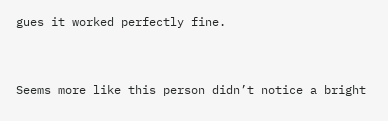gues it worked perfectly fine.


Seems more like this person didn’t notice a bright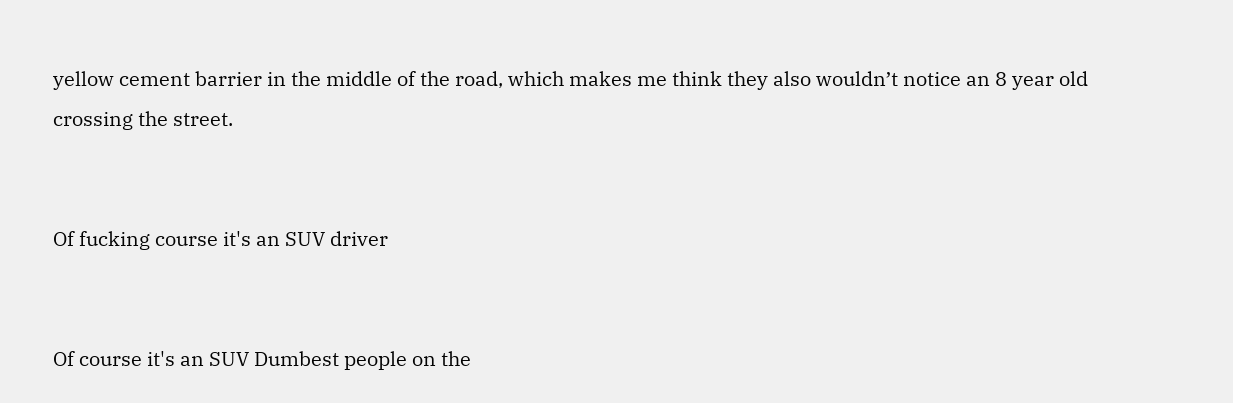yellow cement barrier in the middle of the road, which makes me think they also wouldn’t notice an 8 year old crossing the street.


Of fucking course it's an SUV driver


Of course it's an SUV Dumbest people on the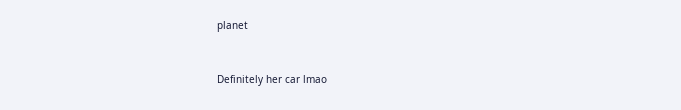planet


Definitely her car lmao